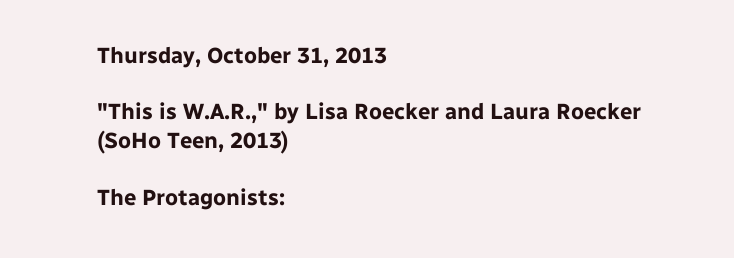Thursday, October 31, 2013

"This is W.A.R.," by Lisa Roecker and Laura Roecker (SoHo Teen, 2013)

The Protagonists: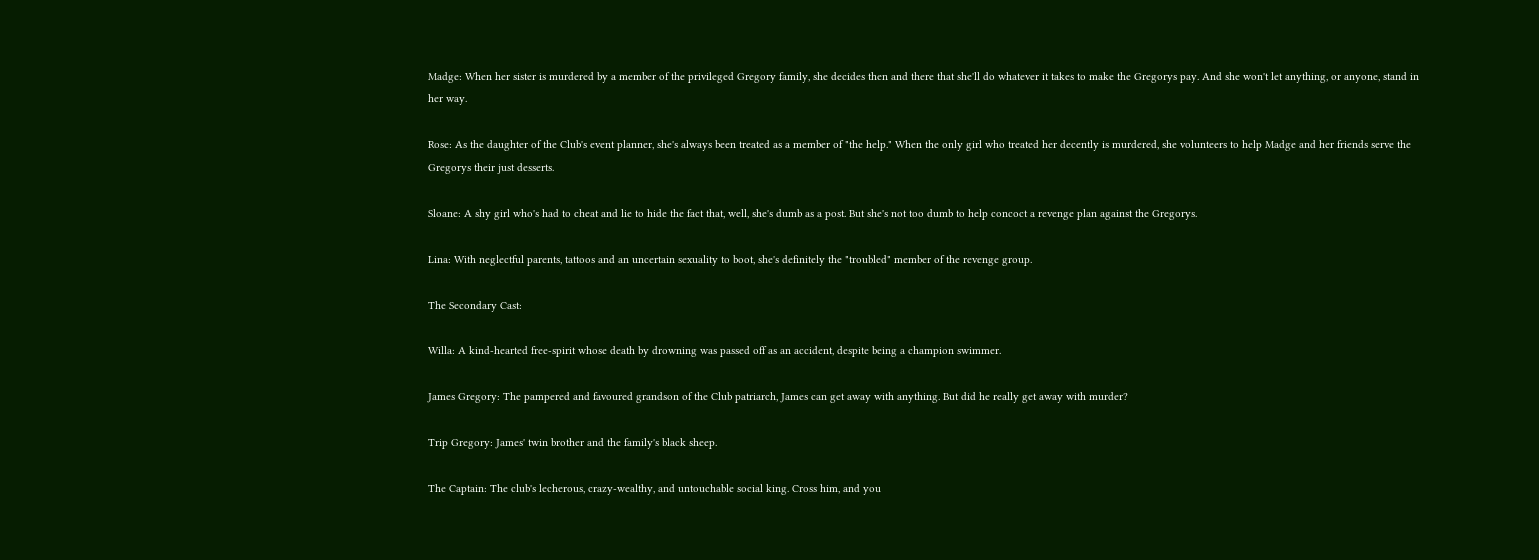Madge: When her sister is murdered by a member of the privileged Gregory family, she decides then and there that she'll do whatever it takes to make the Gregorys pay. And she won't let anything, or anyone, stand in her way.

Rose: As the daughter of the Club's event planner, she's always been treated as a member of "the help." When the only girl who treated her decently is murdered, she volunteers to help Madge and her friends serve the Gregorys their just desserts.

Sloane: A shy girl who's had to cheat and lie to hide the fact that, well, she's dumb as a post. But she's not too dumb to help concoct a revenge plan against the Gregorys.

Lina: With neglectful parents, tattoos and an uncertain sexuality to boot, she's definitely the "troubled" member of the revenge group.

The Secondary Cast:

Willa: A kind-hearted free-spirit whose death by drowning was passed off as an accident, despite being a champion swimmer.

James Gregory: The pampered and favoured grandson of the Club patriarch, James can get away with anything. But did he really get away with murder?

Trip Gregory: James' twin brother and the family's black sheep.

The Captain: The club's lecherous, crazy-wealthy, and untouchable social king. Cross him, and you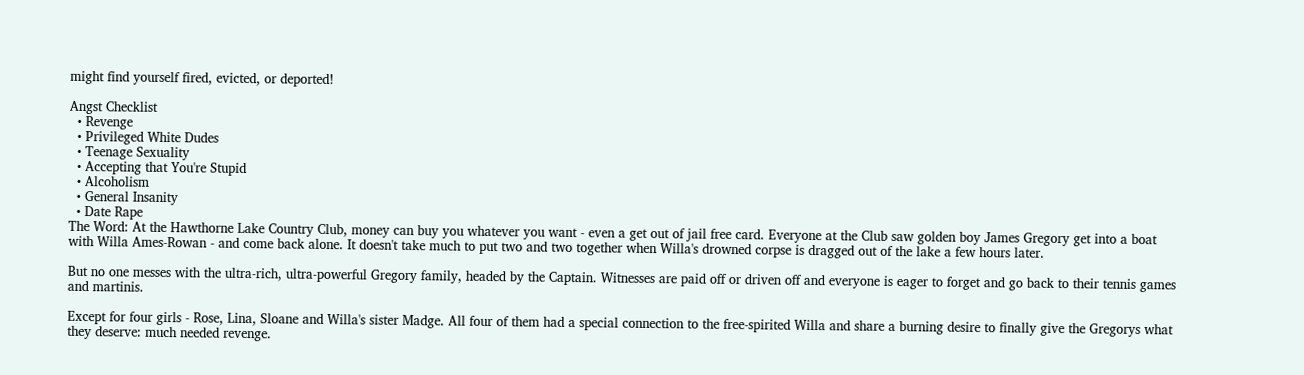might find yourself fired, evicted, or deported!

Angst Checklist
  • Revenge
  • Privileged White Dudes
  • Teenage Sexuality
  • Accepting that You're Stupid
  • Alcoholism
  • General Insanity
  • Date Rape
The Word: At the Hawthorne Lake Country Club, money can buy you whatever you want - even a get out of jail free card. Everyone at the Club saw golden boy James Gregory get into a boat with Willa Ames-Rowan - and come back alone. It doesn't take much to put two and two together when Willa's drowned corpse is dragged out of the lake a few hours later.

But no one messes with the ultra-rich, ultra-powerful Gregory family, headed by the Captain. Witnesses are paid off or driven off and everyone is eager to forget and go back to their tennis games and martinis.

Except for four girls - Rose, Lina, Sloane and Willa's sister Madge. All four of them had a special connection to the free-spirited Willa and share a burning desire to finally give the Gregorys what they deserve: much needed revenge.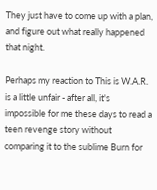They just have to come up with a plan, and figure out what really happened that night.

Perhaps my reaction to This is W.A.R. is a little unfair - after all, it's impossible for me these days to read a teen revenge story without comparing it to the sublime Burn for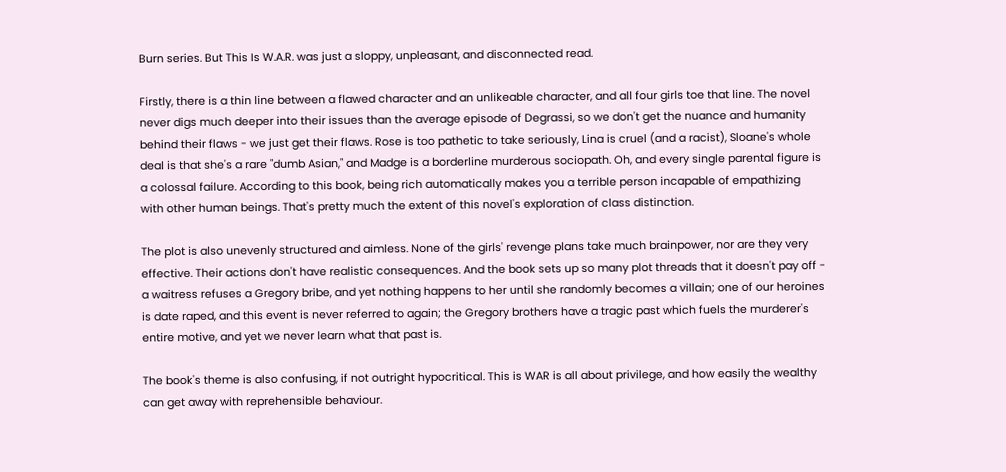Burn series. But This Is W.A.R. was just a sloppy, unpleasant, and disconnected read.

Firstly, there is a thin line between a flawed character and an unlikeable character, and all four girls toe that line. The novel never digs much deeper into their issues than the average episode of Degrassi, so we don't get the nuance and humanity behind their flaws - we just get their flaws. Rose is too pathetic to take seriously, Lina is cruel (and a racist), Sloane's whole deal is that she's a rare "dumb Asian," and Madge is a borderline murderous sociopath. Oh, and every single parental figure is a colossal failure. According to this book, being rich automatically makes you a terrible person incapable of empathizing with other human beings. That's pretty much the extent of this novel's exploration of class distinction.

The plot is also unevenly structured and aimless. None of the girls' revenge plans take much brainpower, nor are they very effective. Their actions don't have realistic consequences. And the book sets up so many plot threads that it doesn't pay off - a waitress refuses a Gregory bribe, and yet nothing happens to her until she randomly becomes a villain; one of our heroines is date raped, and this event is never referred to again; the Gregory brothers have a tragic past which fuels the murderer's entire motive, and yet we never learn what that past is.

The book's theme is also confusing, if not outright hypocritical. This is WAR is all about privilege, and how easily the wealthy can get away with reprehensible behaviour.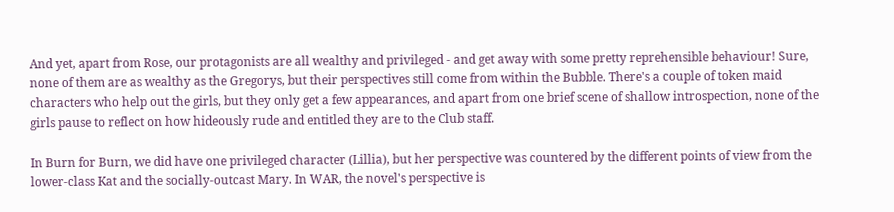And yet, apart from Rose, our protagonists are all wealthy and privileged - and get away with some pretty reprehensible behaviour! Sure, none of them are as wealthy as the Gregorys, but their perspectives still come from within the Bubble. There's a couple of token maid characters who help out the girls, but they only get a few appearances, and apart from one brief scene of shallow introspection, none of the girls pause to reflect on how hideously rude and entitled they are to the Club staff.

In Burn for Burn, we did have one privileged character (Lillia), but her perspective was countered by the different points of view from the lower-class Kat and the socially-outcast Mary. In WAR, the novel's perspective is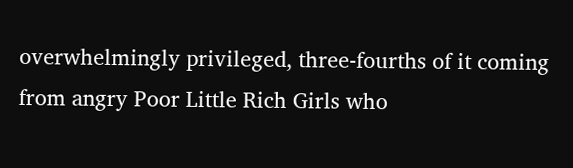overwhelmingly privileged, three-fourths of it coming from angry Poor Little Rich Girls who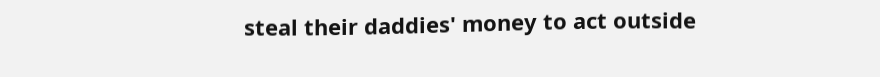steal their daddies' money to act outside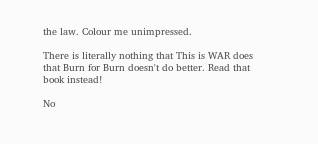the law. Colour me unimpressed.

There is literally nothing that This is WAR does that Burn for Burn doesn't do better. Read that book instead!

No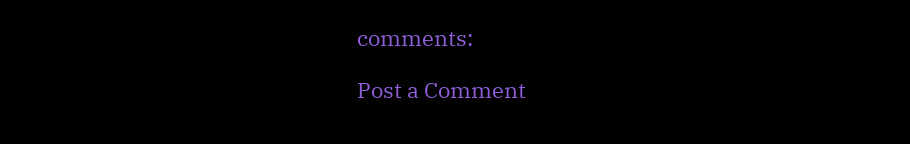comments:

Post a Comment